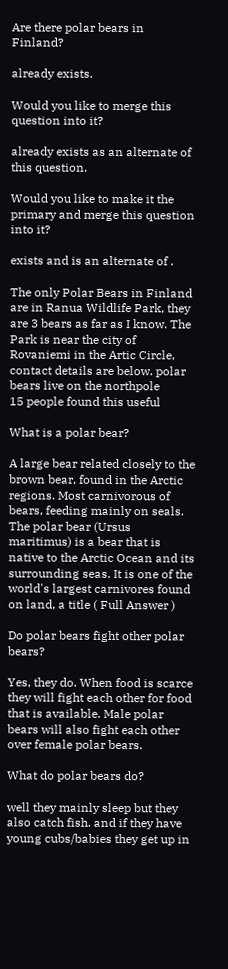Are there polar bears in Finland?

already exists.

Would you like to merge this question into it?

already exists as an alternate of this question.

Would you like to make it the primary and merge this question into it?

exists and is an alternate of .

The only Polar Bears in Finland are in Ranua Wildlife Park, they are 3 bears as far as I know. The Park is near the city of Rovaniemi in the Artic Circle, contact details are below. polar bears live on the northpole
15 people found this useful

What is a polar bear?

A large bear related closely to the brown bear, found in the Arctic regions. Most carnivorous of bears, feeding mainly on seals. The polar bear (Ursus maritimus) is a bear that is native to the Arctic Ocean and its surrounding seas. It is one of the world's largest carnivores found on land, a title ( Full Answer )

Do polar bears fight other polar bears?

Yes, they do. When food is scarce they will fight each other for food that is available. Male polar bears will also fight each other over female polar bears.

What do polar bears do?

well they mainly sleep but they also catch fish. and if they have young cubs/babies they get up in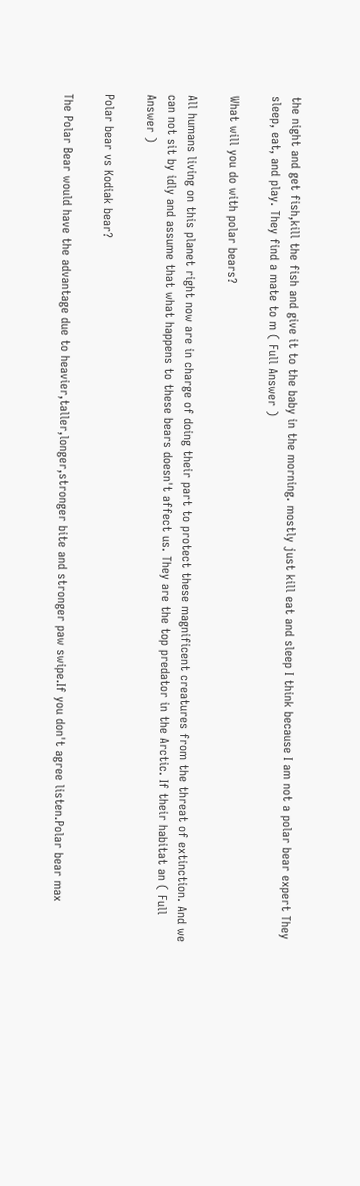the night and get fish,kill the fish and give it to the baby in the morning. mostly just kill eat and sleep I think because I am not a polar bear expert They sleep, eat, and play. They find a mate to m ( Full Answer )

What will you do with polar bears?

All humans living on this planet right now are in charge of doing their part to protect these magnificent creatures from the threat of extinction. And we can not sit by idly and assume that what happens to these bears doesn't affect us. They are the top predator in the Arctic. If their habitat an ( Full Answer )

Polar bear vs Kodiak bear?

The Polar Bear would have the advantage due to heavier,taller,longer,stronger bite and stronger paw swipe.If you don't agree listen.Polar bear max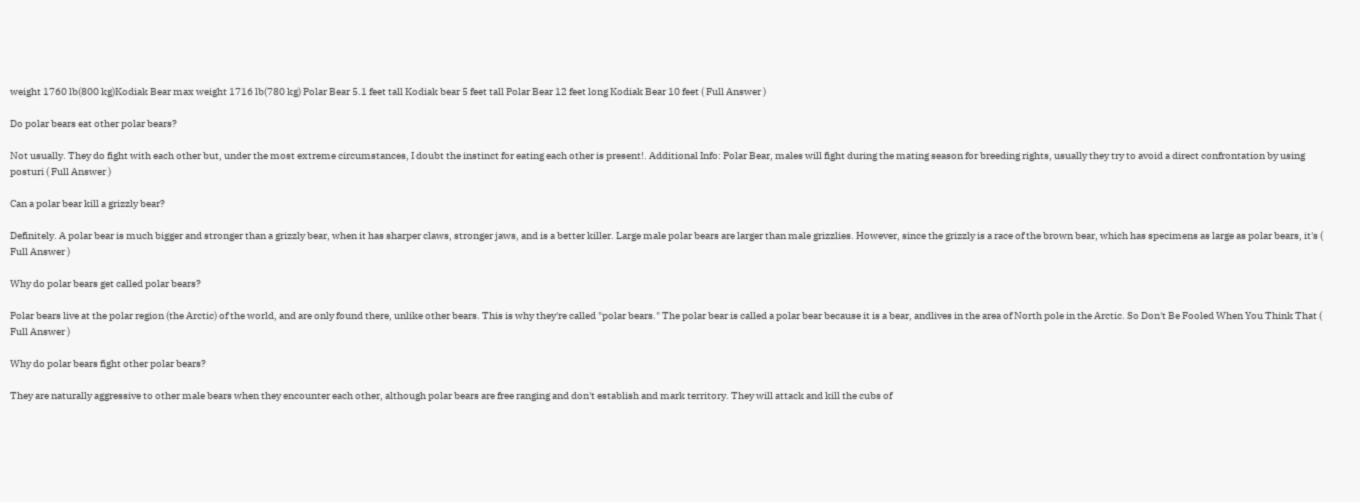weight 1760 lb(800 kg)Kodiak Bear max weight 1716 lb(780 kg) Polar Bear 5.1 feet tall Kodiak bear 5 feet tall Polar Bear 12 feet long Kodiak Bear 10 feet ( Full Answer )

Do polar bears eat other polar bears?

Not usually. They do fight with each other but, under the most extreme circumstances, I doubt the instinct for eating each other is present!. Additional Info: Polar Bear, males will fight during the mating season for breeding rights, usually they try to avoid a direct confrontation by using posturi ( Full Answer )

Can a polar bear kill a grizzly bear?

Definitely. A polar bear is much bigger and stronger than a grizzly bear, when it has sharper claws, stronger jaws, and is a better killer. Large male polar bears are larger than male grizzlies. However, since the grizzly is a race of the brown bear, which has specimens as large as polar bears, it's ( Full Answer )

Why do polar bears get called polar bears?

Polar bears live at the polar region (the Arctic) of the world, and are only found there, unlike other bears. This is why they're called "polar bears." The polar bear is called a polar bear because it is a bear, andlives in the area of North pole in the Arctic. So Don't Be Fooled When You Think That ( Full Answer )

Why do polar bears fight other polar bears?

They are naturally aggressive to other male bears when they encounter each other, although polar bears are free ranging and don't establish and mark territory. They will attack and kill the cubs of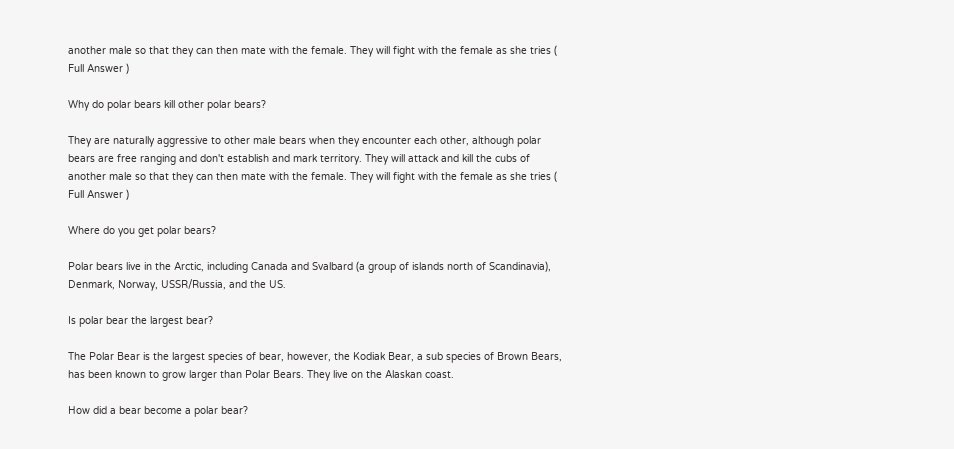another male so that they can then mate with the female. They will fight with the female as she tries ( Full Answer )

Why do polar bears kill other polar bears?

They are naturally aggressive to other male bears when they encounter each other, although polar bears are free ranging and don't establish and mark territory. They will attack and kill the cubs of another male so that they can then mate with the female. They will fight with the female as she tries ( Full Answer )

Where do you get polar bears?

Polar bears live in the Arctic, including Canada and Svalbard (a group of islands north of Scandinavia), Denmark, Norway, USSR/Russia, and the US.

Is polar bear the largest bear?

The Polar Bear is the largest species of bear, however, the Kodiak Bear, a sub species of Brown Bears, has been known to grow larger than Polar Bears. They live on the Alaskan coast.

How did a bear become a polar bear?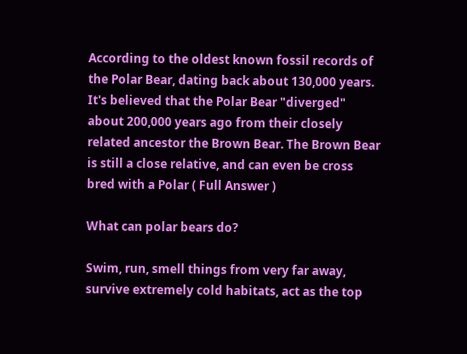According to the oldest known fossil records of the Polar Bear, dating back about 130,000 years. It's believed that the Polar Bear "diverged" about 200,000 years ago from their closely related ancestor the Brown Bear. The Brown Bear is still a close relative, and can even be cross bred with a Polar ( Full Answer )

What can polar bears do?

Swim, run, smell things from very far away, survive extremely cold habitats, act as the top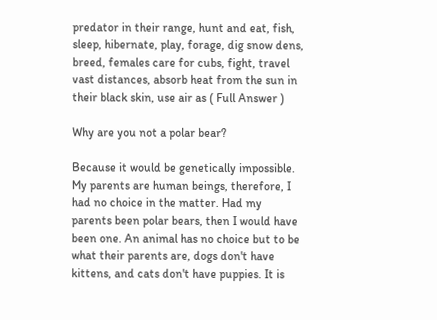predator in their range, hunt and eat, fish, sleep, hibernate, play, forage, dig snow dens, breed, females care for cubs, fight, travel vast distances, absorb heat from the sun in their black skin, use air as ( Full Answer )

Why are you not a polar bear?

Because it would be genetically impossible. My parents are human beings, therefore, I had no choice in the matter. Had my parents been polar bears, then I would have been one. An animal has no choice but to be what their parents are, dogs don't have kittens, and cats don't have puppies. It is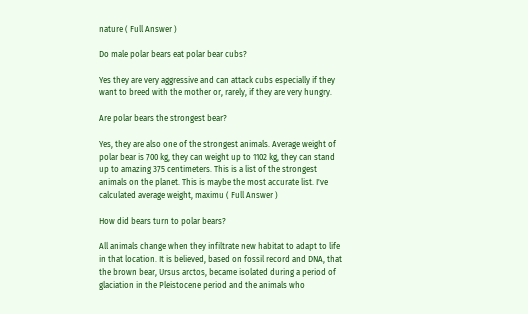nature ( Full Answer )

Do male polar bears eat polar bear cubs?

Yes they are very aggressive and can attack cubs especially if they want to breed with the mother or, rarely, if they are very hungry.

Are polar bears the strongest bear?

Yes, they are also one of the strongest animals. Average weight of polar bear is 700 kg, they can weight up to 1102 kg, they can stand up to amazing 375 centimeters. This is a list of the strongest animals on the planet. This is maybe the most accurate list. I've calculated average weight, maximu ( Full Answer )

How did bears turn to polar bears?

All animals change when they infiltrate new habitat to adapt to life in that location. It is believed, based on fossil record and DNA, that the brown bear, Ursus arctos, became isolated during a period of glaciation in the Pleistocene period and the animals who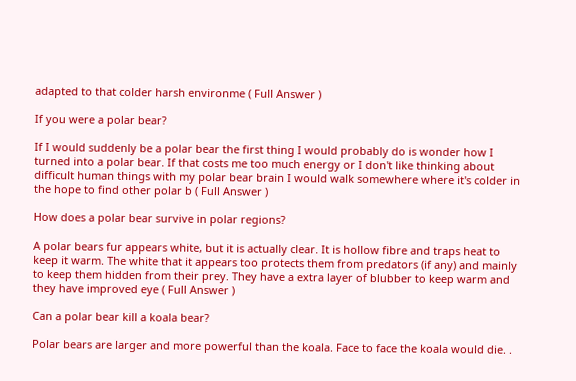adapted to that colder harsh environme ( Full Answer )

If you were a polar bear?

If I would suddenly be a polar bear the first thing I would probably do is wonder how I turned into a polar bear. If that costs me too much energy or I don't like thinking about difficult human things with my polar bear brain I would walk somewhere where it's colder in the hope to find other polar b ( Full Answer )

How does a polar bear survive in polar regions?

A polar bears fur appears white, but it is actually clear. It is hollow fibre and traps heat to keep it warm. The white that it appears too protects them from predators (if any) and mainly to keep them hidden from their prey. They have a extra layer of blubber to keep warm and they have improved eye ( Full Answer )

Can a polar bear kill a koala bear?

Polar bears are larger and more powerful than the koala. Face to face the koala would die. .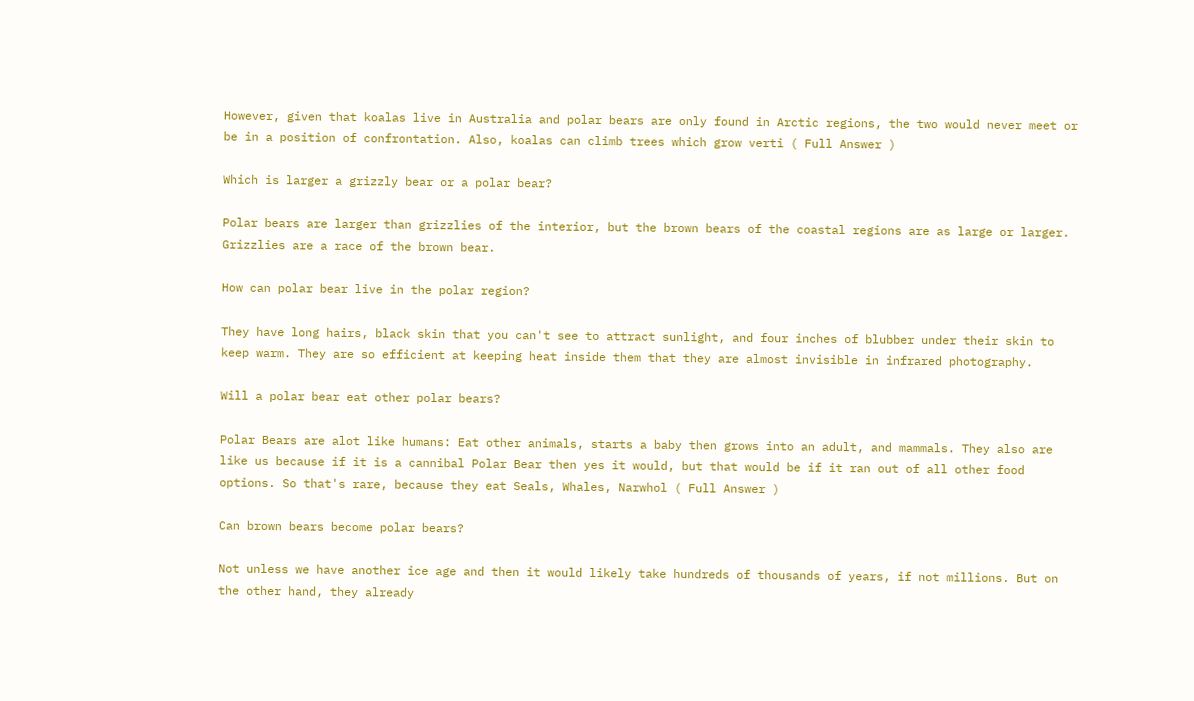However, given that koalas live in Australia and polar bears are only found in Arctic regions, the two would never meet or be in a position of confrontation. Also, koalas can climb trees which grow verti ( Full Answer )

Which is larger a grizzly bear or a polar bear?

Polar bears are larger than grizzlies of the interior, but the brown bears of the coastal regions are as large or larger. Grizzlies are a race of the brown bear.

How can polar bear live in the polar region?

They have long hairs, black skin that you can't see to attract sunlight, and four inches of blubber under their skin to keep warm. They are so efficient at keeping heat inside them that they are almost invisible in infrared photography.

Will a polar bear eat other polar bears?

Polar Bears are alot like humans: Eat other animals, starts a baby then grows into an adult, and mammals. They also are like us because if it is a cannibal Polar Bear then yes it would, but that would be if it ran out of all other food options. So that's rare, because they eat Seals, Whales, Narwhol ( Full Answer )

Can brown bears become polar bears?

Not unless we have another ice age and then it would likely take hundreds of thousands of years, if not millions. But on the other hand, they already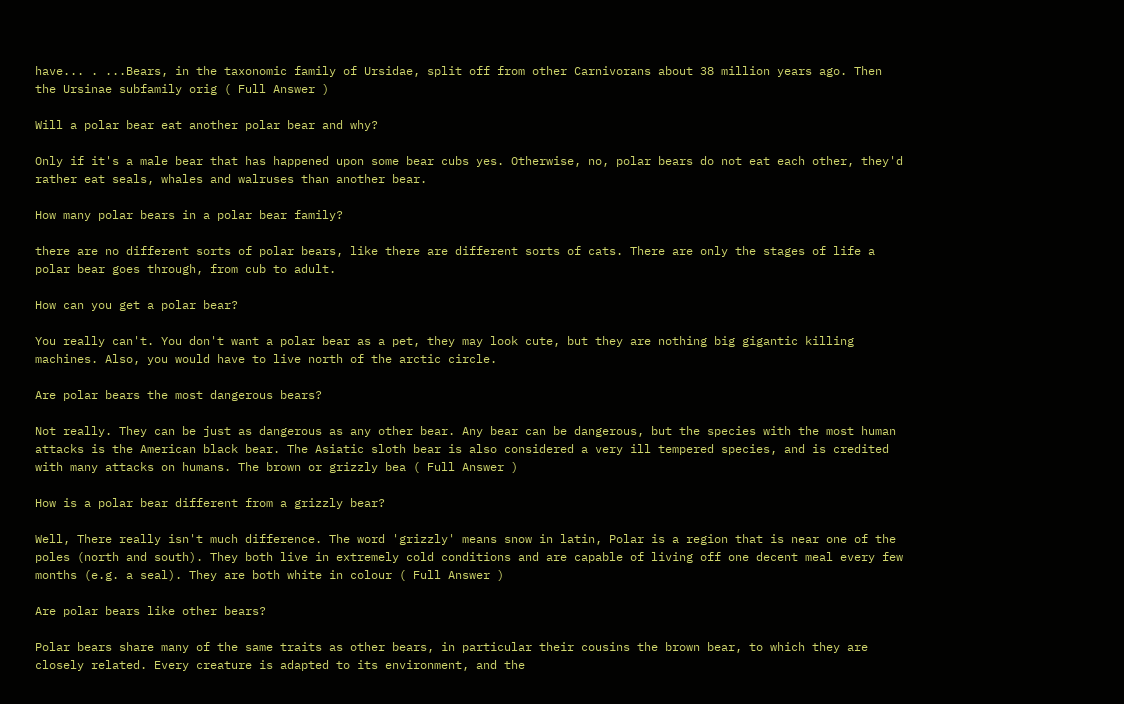have... . ...Bears, in the taxonomic family of Ursidae, split off from other Carnivorans about 38 million years ago. Then the Ursinae subfamily orig ( Full Answer )

Will a polar bear eat another polar bear and why?

Only if it's a male bear that has happened upon some bear cubs yes. Otherwise, no, polar bears do not eat each other, they'd rather eat seals, whales and walruses than another bear.

How many polar bears in a polar bear family?

there are no different sorts of polar bears, like there are different sorts of cats. There are only the stages of life a polar bear goes through, from cub to adult.

How can you get a polar bear?

You really can't. You don't want a polar bear as a pet, they may look cute, but they are nothing big gigantic killing machines. Also, you would have to live north of the arctic circle.

Are polar bears the most dangerous bears?

Not really. They can be just as dangerous as any other bear. Any bear can be dangerous, but the species with the most human attacks is the American black bear. The Asiatic sloth bear is also considered a very ill tempered species, and is credited with many attacks on humans. The brown or grizzly bea ( Full Answer )

How is a polar bear different from a grizzly bear?

Well, There really isn't much difference. The word 'grizzly' means snow in latin, Polar is a region that is near one of the poles (north and south). They both live in extremely cold conditions and are capable of living off one decent meal every few months (e.g. a seal). They are both white in colour ( Full Answer )

Are polar bears like other bears?

Polar bears share many of the same traits as other bears, in particular their cousins the brown bear, to which they are closely related. Every creature is adapted to its environment, and the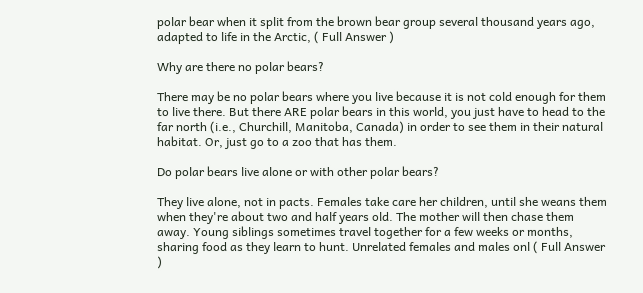polar bear when it split from the brown bear group several thousand years ago, adapted to life in the Arctic, ( Full Answer )

Why are there no polar bears?

There may be no polar bears where you live because it is not cold enough for them to live there. But there ARE polar bears in this world, you just have to head to the far north (i.e., Churchill, Manitoba, Canada) in order to see them in their natural habitat. Or, just go to a zoo that has them.

Do polar bears live alone or with other polar bears?

They live alone, not in pacts. Females take care her children, until she weans them when they're about two and half years old. The mother will then chase them away. Young siblings sometimes travel together for a few weeks or months, sharing food as they learn to hunt. Unrelated females and males onl ( Full Answer )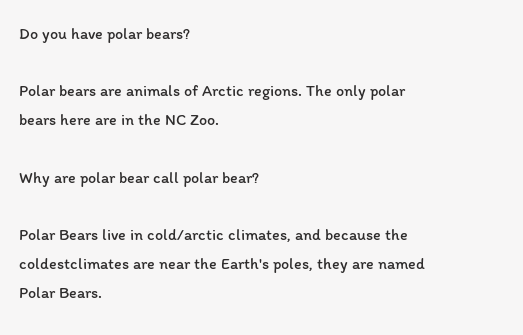Do you have polar bears?

Polar bears are animals of Arctic regions. The only polar bears here are in the NC Zoo.

Why are polar bear call polar bear?

Polar Bears live in cold/arctic climates, and because the coldestclimates are near the Earth's poles, they are named Polar Bears.